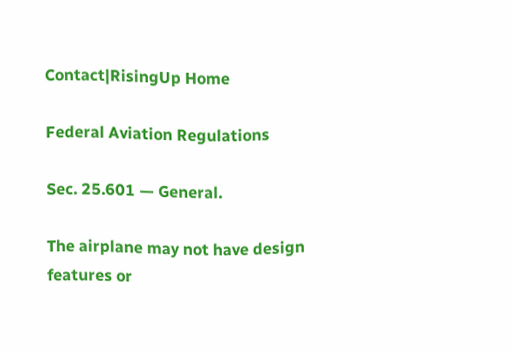Contact|RisingUp Home

Federal Aviation Regulations

Sec. 25.601 — General.

The airplane may not have design features or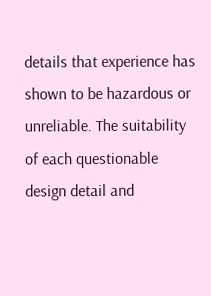details that experience has shown to be hazardous or unreliable. The suitability of each questionable design detail and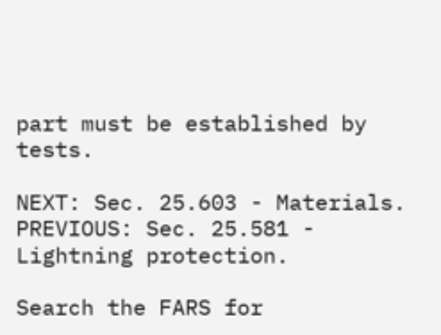part must be established by tests.

NEXT: Sec. 25.603 - Materials.
PREVIOUS: Sec. 25.581 - Lightning protection.

Search the FARS for